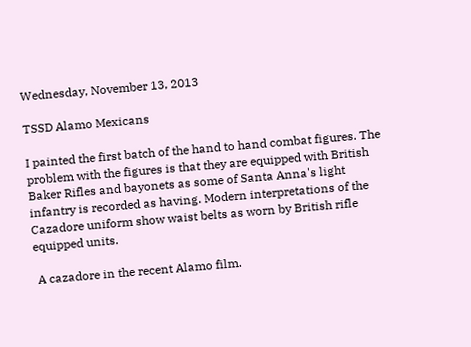Wednesday, November 13, 2013

TSSD Alamo Mexicans

I painted the first batch of the hand to hand combat figures. The problem with the figures is that they are equipped with British Baker Rifles and bayonets as some of Santa Anna's light infantry is recorded as having. Modern interpretations of the Cazadore uniform show waist belts as worn by British rifle equipped units.

 A cazadore in the recent Alamo film.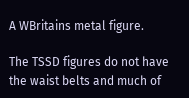A WBritains metal figure.

The TSSD figures do not have the waist belts and much of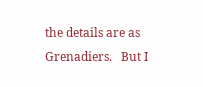the details are as Grenadiers.   But I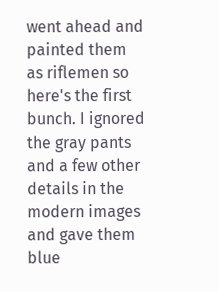went ahead and painted them as riflemen so here's the first bunch. I ignored the gray pants and a few other details in the modern images and gave them blue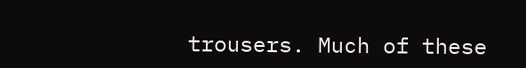trousers. Much of these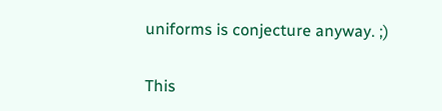uniforms is conjecture anyway. ;)

This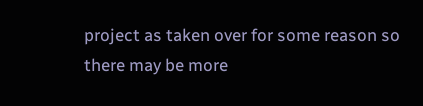project as taken over for some reason so there may be more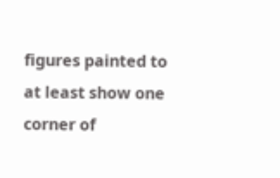figures painted to at least show one corner of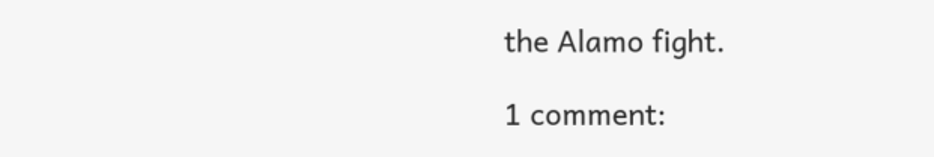the Alamo fight.

1 comment: